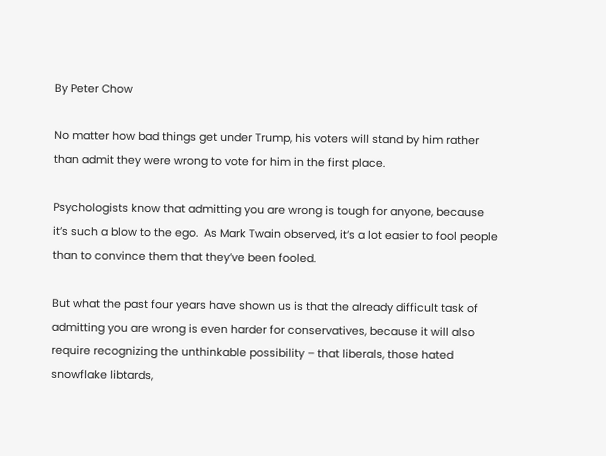By Peter Chow

No matter how bad things get under Trump, his voters will stand by him rather than admit they were wrong to vote for him in the first place.

Psychologists know that admitting you are wrong is tough for anyone, because it’s such a blow to the ego.  As Mark Twain observed, it’s a lot easier to fool people than to convince them that they’ve been fooled.

But what the past four years have shown us is that the already difficult task of admitting you are wrong is even harder for conservatives, because it will also require recognizing the unthinkable possibility – that liberals, those hated snowflake libtards,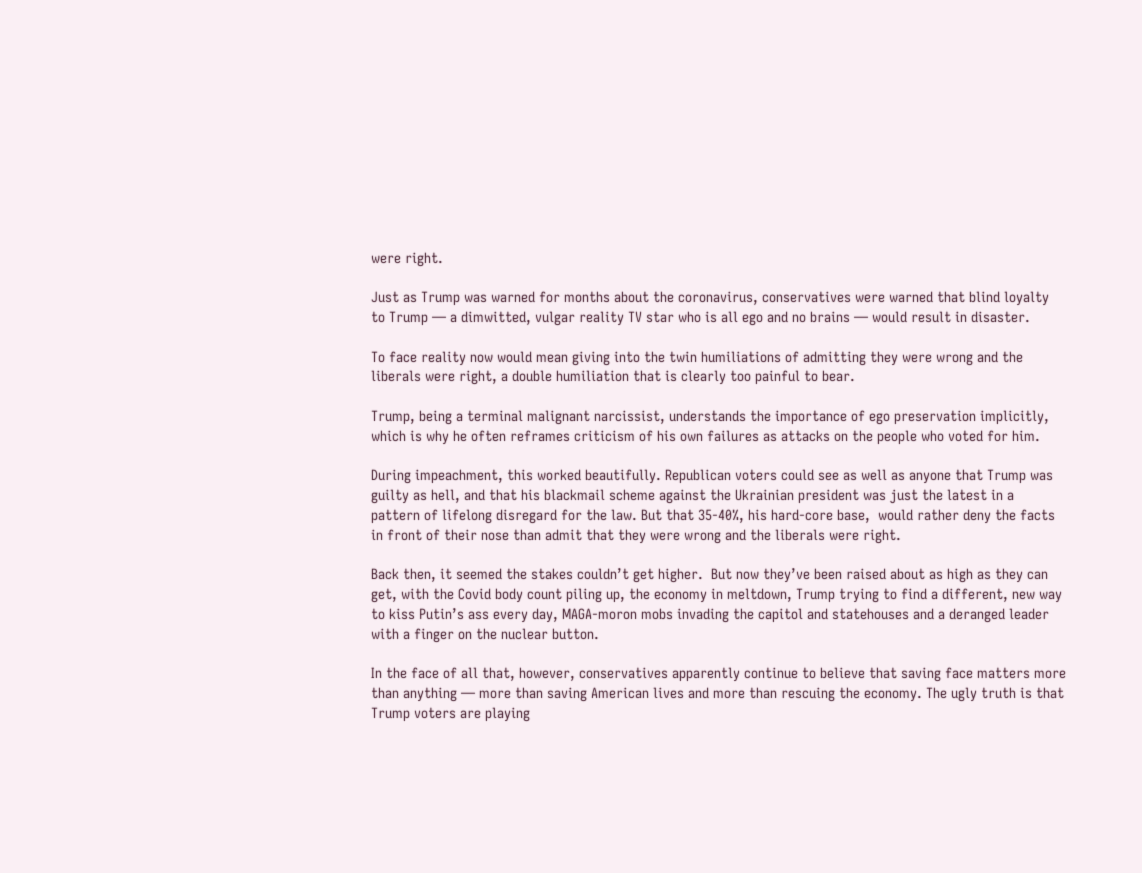were right.

Just as Trump was warned for months about the coronavirus, conservatives were warned that blind loyalty to Trump — a dimwitted, vulgar reality TV star who is all ego and no brains — would result in disaster.

To face reality now would mean giving into the twin humiliations of admitting they were wrong and the liberals were right, a double humiliation that is clearly too painful to bear.

Trump, being a terminal malignant narcissist, understands the importance of ego preservation implicitly, which is why he often reframes criticism of his own failures as attacks on the people who voted for him.

During impeachment, this worked beautifully. Republican voters could see as well as anyone that Trump was guilty as hell, and that his blackmail scheme against the Ukrainian president was just the latest in a pattern of lifelong disregard for the law. But that 35-40%, his hard-core base,  would rather deny the facts in front of their nose than admit that they were wrong and the liberals were right.

Back then, it seemed the stakes couldn’t get higher.  But now they’ve been raised about as high as they can get, with the Covid body count piling up, the economy in meltdown, Trump trying to find a different, new way to kiss Putin’s ass every day, MAGA-moron mobs invading the capitol and statehouses and a deranged leader with a finger on the nuclear button.

In the face of all that, however, conservatives apparently continue to believe that saving face matters more than anything — more than saving American lives and more than rescuing the economy. The ugly truth is that Trump voters are playing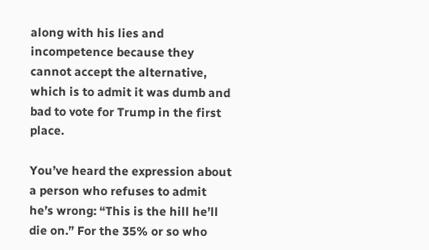along with his lies and incompetence because they cannot accept the alternative, which is to admit it was dumb and bad to vote for Trump in the first place.

You’ve heard the expression about a person who refuses to admit he’s wrong: “This is the hill he’ll die on.” For the 35% or so who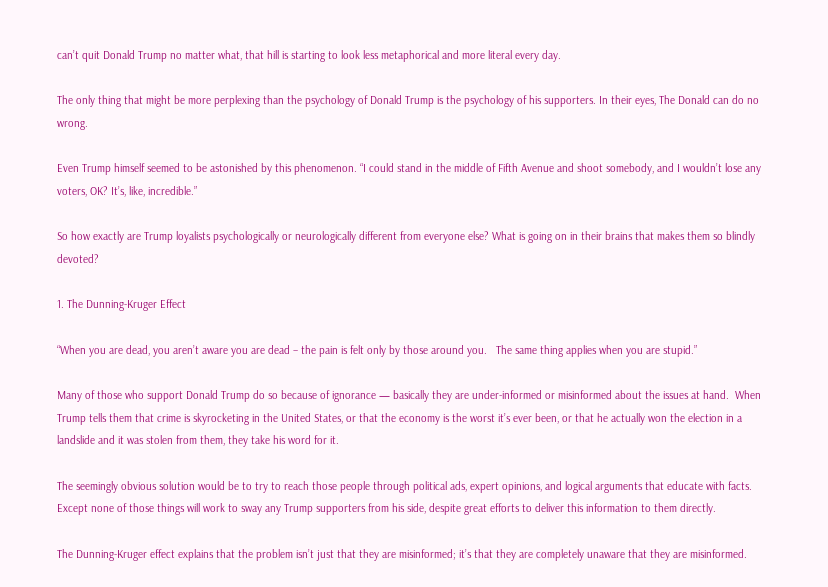can’t quit Donald Trump no matter what, that hill is starting to look less metaphorical and more literal every day.

The only thing that might be more perplexing than the psychology of Donald Trump is the psychology of his supporters. In their eyes, The Donald can do no wrong.

Even Trump himself seemed to be astonished by this phenomenon. “I could stand in the middle of Fifth Avenue and shoot somebody, and I wouldn’t lose any voters, OK? It’s, like, incredible.”

So how exactly are Trump loyalists psychologically or neurologically different from everyone else? What is going on in their brains that makes them so blindly devoted?

1. The Dunning-Kruger Effect

“When you are dead, you aren’t aware you are dead – the pain is felt only by those around you.   The same thing applies when you are stupid.”

Many of those who support Donald Trump do so because of ignorance — basically they are under-informed or misinformed about the issues at hand.  When Trump tells them that crime is skyrocketing in the United States, or that the economy is the worst it’s ever been, or that he actually won the election in a landslide and it was stolen from them, they take his word for it.

The seemingly obvious solution would be to try to reach those people through political ads, expert opinions, and logical arguments that educate with facts. Except none of those things will work to sway any Trump supporters from his side, despite great efforts to deliver this information to them directly.

The Dunning-Kruger effect explains that the problem isn’t just that they are misinformed; it’s that they are completely unaware that they are misinformed.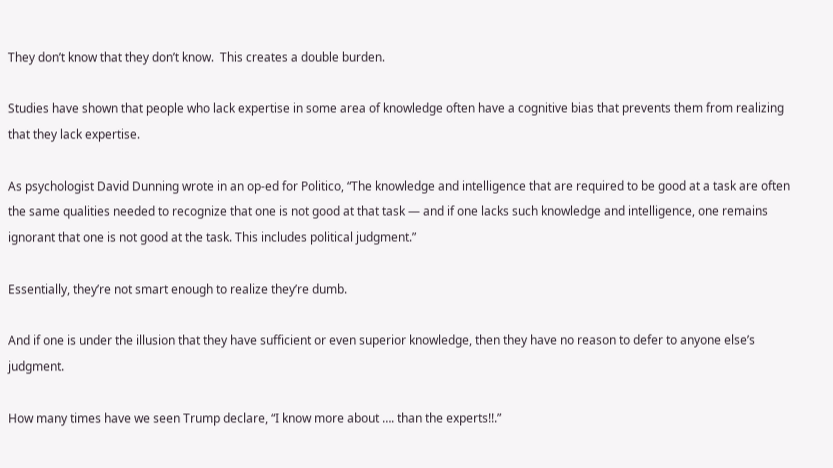They don’t know that they don’t know.  This creates a double burden.

Studies have shown that people who lack expertise in some area of knowledge often have a cognitive bias that prevents them from realizing that they lack expertise.

As psychologist David Dunning wrote in an op-ed for Politico, “The knowledge and intelligence that are required to be good at a task are often the same qualities needed to recognize that one is not good at that task — and if one lacks such knowledge and intelligence, one remains ignorant that one is not good at the task. This includes political judgment.”

Essentially, they’re not smart enough to realize they’re dumb.

And if one is under the illusion that they have sufficient or even superior knowledge, then they have no reason to defer to anyone else’s judgment.

How many times have we seen Trump declare, “I know more about …. than the experts!!.”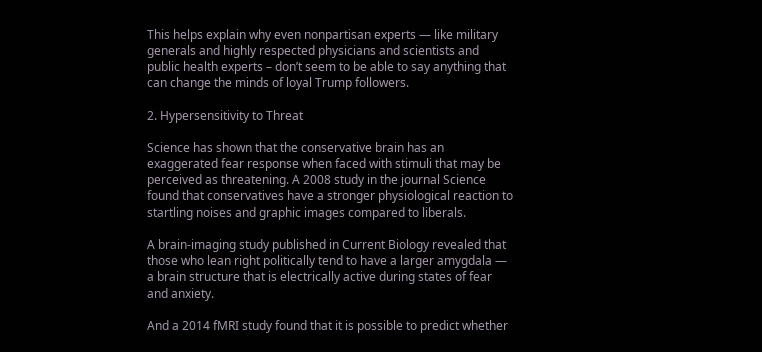This helps explain why even nonpartisan experts — like military generals and highly respected physicians and scientists and public health experts – don’t seem to be able to say anything that can change the minds of loyal Trump followers.

2. Hypersensitivity to Threat

Science has shown that the conservative brain has an exaggerated fear response when faced with stimuli that may be perceived as threatening. A 2008 study in the journal Science found that conservatives have a stronger physiological reaction to startling noises and graphic images compared to liberals.

A brain-imaging study published in Current Biology revealed that those who lean right politically tend to have a larger amygdala — a brain structure that is electrically active during states of fear and anxiety.

And a 2014 fMRI study found that it is possible to predict whether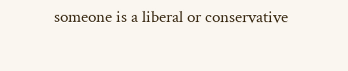someone is a liberal or conservative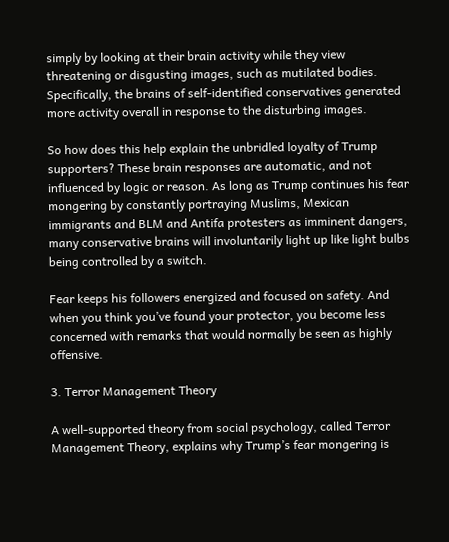simply by looking at their brain activity while they view threatening or disgusting images, such as mutilated bodies. Specifically, the brains of self-identified conservatives generated more activity overall in response to the disturbing images.

So how does this help explain the unbridled loyalty of Trump supporters? These brain responses are automatic, and not influenced by logic or reason. As long as Trump continues his fear mongering by constantly portraying Muslims, Mexican immigrants and BLM and Antifa protesters as imminent dangers, many conservative brains will involuntarily light up like light bulbs being controlled by a switch.

Fear keeps his followers energized and focused on safety. And when you think you’ve found your protector, you become less concerned with remarks that would normally be seen as highly offensive.

3. Terror Management Theory

A well-supported theory from social psychology, called Terror Management Theory, explains why Trump’s fear mongering is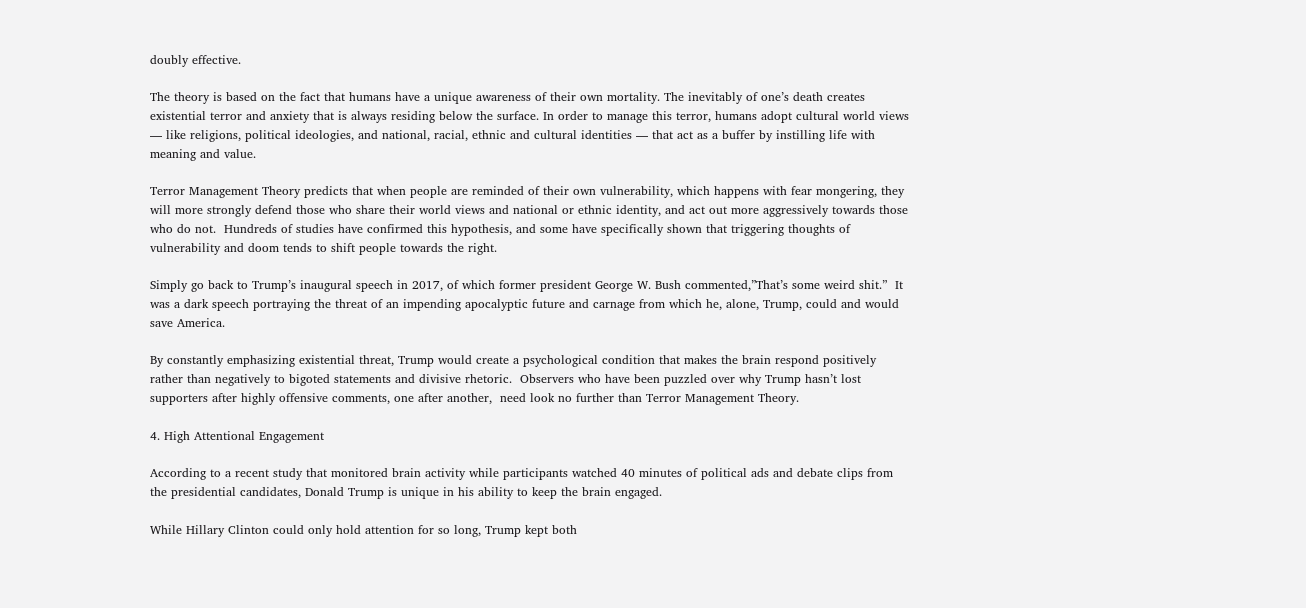doubly effective.

The theory is based on the fact that humans have a unique awareness of their own mortality. The inevitably of one’s death creates existential terror and anxiety that is always residing below the surface. In order to manage this terror, humans adopt cultural world views — like religions, political ideologies, and national, racial, ethnic and cultural identities — that act as a buffer by instilling life with meaning and value.

Terror Management Theory predicts that when people are reminded of their own vulnerability, which happens with fear mongering, they will more strongly defend those who share their world views and national or ethnic identity, and act out more aggressively towards those who do not.  Hundreds of studies have confirmed this hypothesis, and some have specifically shown that triggering thoughts of vulnerability and doom tends to shift people towards the right.

Simply go back to Trump’s inaugural speech in 2017, of which former president George W. Bush commented,”That’s some weird shit.”  It was a dark speech portraying the threat of an impending apocalyptic future and carnage from which he, alone, Trump, could and would save America.

By constantly emphasizing existential threat, Trump would create a psychological condition that makes the brain respond positively rather than negatively to bigoted statements and divisive rhetoric.  Observers who have been puzzled over why Trump hasn’t lost supporters after highly offensive comments, one after another,  need look no further than Terror Management Theory.

4. High Attentional Engagement

According to a recent study that monitored brain activity while participants watched 40 minutes of political ads and debate clips from the presidential candidates, Donald Trump is unique in his ability to keep the brain engaged.

While Hillary Clinton could only hold attention for so long, Trump kept both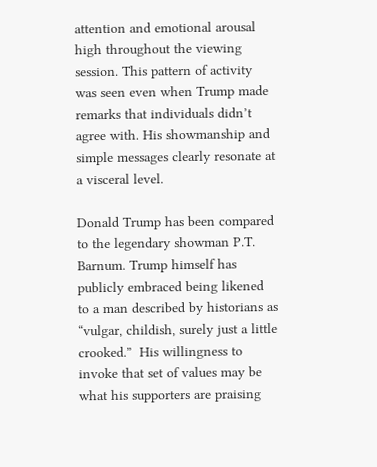attention and emotional arousal high throughout the viewing session. This pattern of activity was seen even when Trump made remarks that individuals didn’t agree with. His showmanship and simple messages clearly resonate at a visceral level.

Donald Trump has been compared to the legendary showman P.T. Barnum. Trump himself has publicly embraced being likened to a man described by historians as “vulgar, childish, surely just a little crooked.”  His willingness to invoke that set of values may be what his supporters are praising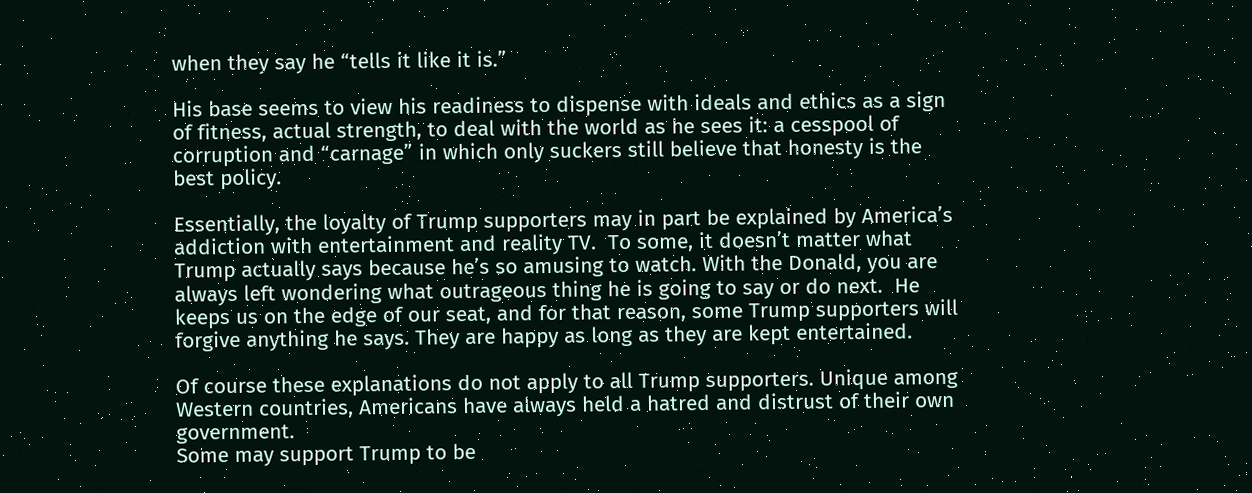when they say he “tells it like it is.”

His base seems to view his readiness to dispense with ideals and ethics as a sign of fitness, actual strength, to deal with the world as he sees it: a cesspool of corruption and “carnage” in which only suckers still believe that honesty is the best policy.

Essentially, the loyalty of Trump supporters may in part be explained by America’s addiction with entertainment and reality TV.  To some, it doesn’t matter what Trump actually says because he’s so amusing to watch. With the Donald, you are always left wondering what outrageous thing he is going to say or do next.  He keeps us on the edge of our seat, and for that reason, some Trump supporters will forgive anything he says. They are happy as long as they are kept entertained.

Of course these explanations do not apply to all Trump supporters. Unique among Western countries, Americans have always held a hatred and distrust of their own government.
Some may support Trump to be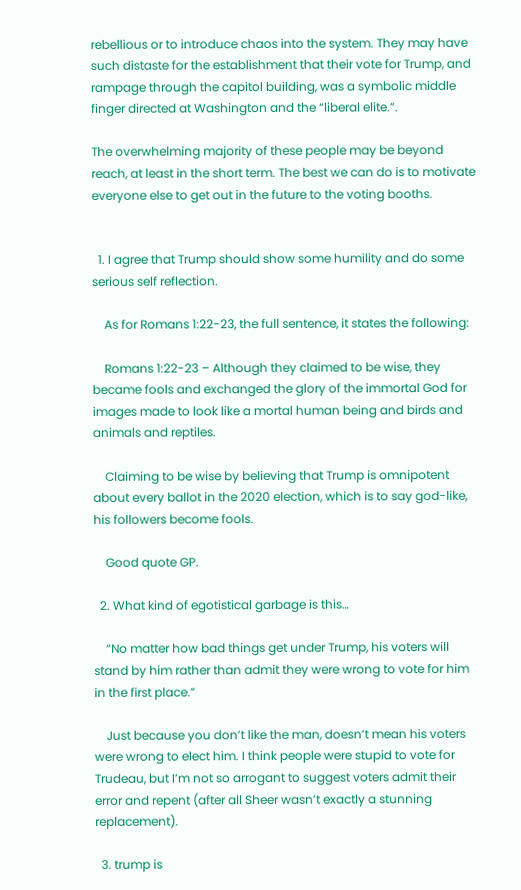rebellious or to introduce chaos into the system. They may have such distaste for the establishment that their vote for Trump, and rampage through the capitol building, was a symbolic middle finger directed at Washington and the “liberal elite.”.

The overwhelming majority of these people may be beyond reach, at least in the short term. The best we can do is to motivate everyone else to get out in the future to the voting booths.


  1. I agree that Trump should show some humility and do some serious self reflection.

    As for Romans 1:22-23, the full sentence, it states the following:

    Romans 1:22-23 – Although they claimed to be wise, they became fools and exchanged the glory of the immortal God for images made to look like a mortal human being and birds and animals and reptiles.

    Claiming to be wise by believing that Trump is omnipotent about every ballot in the 2020 election, which is to say god-like, his followers become fools.

    Good quote GP.

  2. What kind of egotistical garbage is this…

    “No matter how bad things get under Trump, his voters will stand by him rather than admit they were wrong to vote for him in the first place.”

    Just because you don’t like the man, doesn’t mean his voters were wrong to elect him. I think people were stupid to vote for Trudeau, but I’m not so arrogant to suggest voters admit their error and repent (after all Sheer wasn’t exactly a stunning replacement).

  3. trump is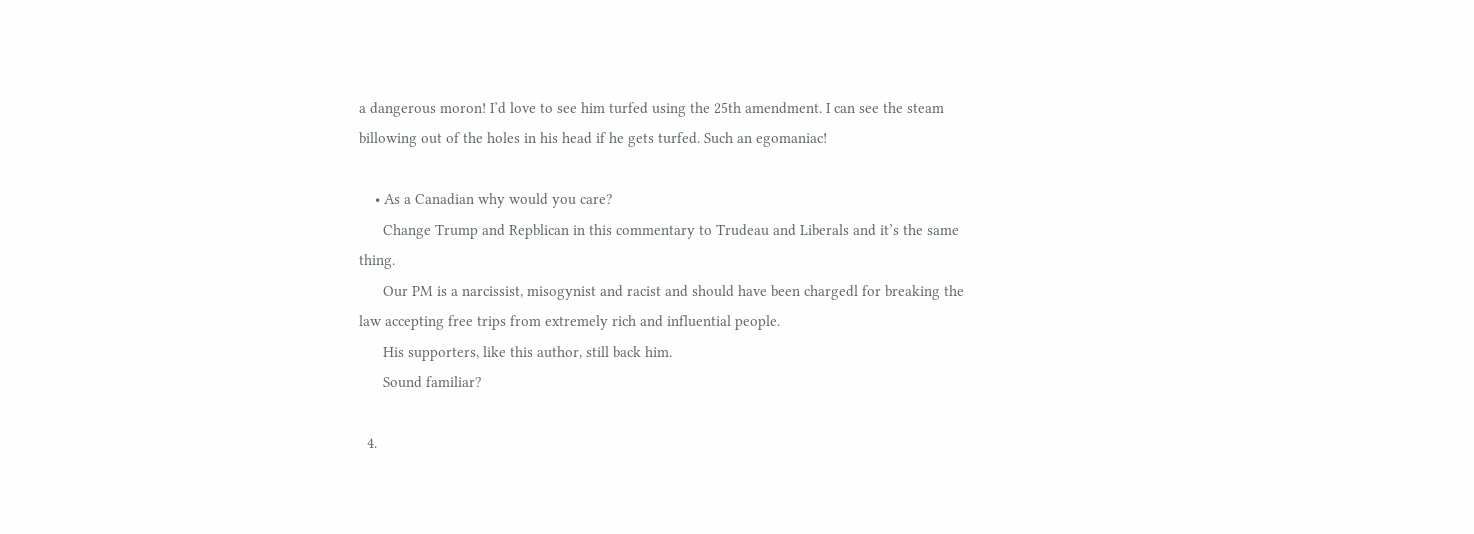a dangerous moron! I’d love to see him turfed using the 25th amendment. I can see the steam billowing out of the holes in his head if he gets turfed. Such an egomaniac!

    • As a Canadian why would you care?
      Change Trump and Repblican in this commentary to Trudeau and Liberals and it’s the same thing.
      Our PM is a narcissist, misogynist and racist and should have been chargedl for breaking the law accepting free trips from extremely rich and influential people.
      His supporters, like this author, still back him.
      Sound familiar?

  4.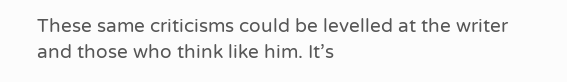These same criticisms could be levelled at the writer and those who think like him. It’s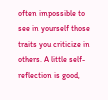often impossible to see in yourself those traits you criticize in others. A little self-reflection is good,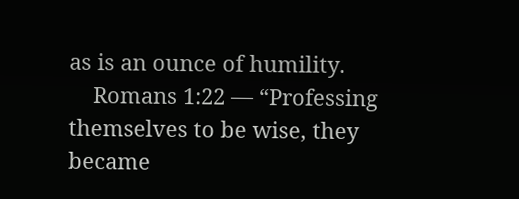as is an ounce of humility.
    Romans 1:22 — “Professing themselves to be wise, they became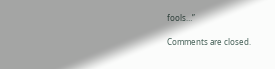fools…”

Comments are closed.